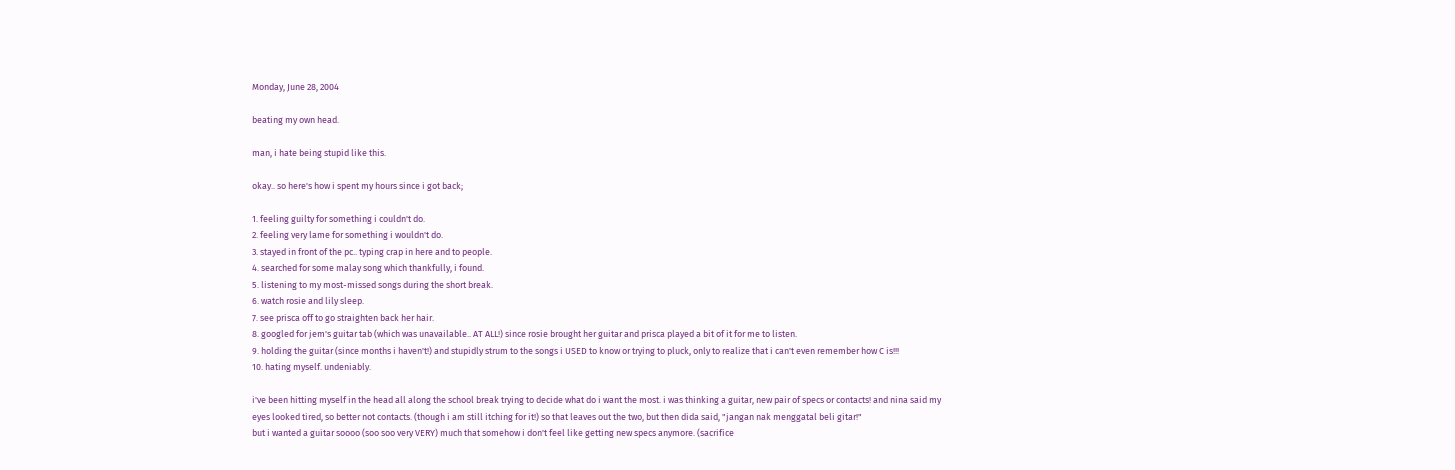Monday, June 28, 2004

beating my own head.

man, i hate being stupid like this.

okay.. so here's how i spent my hours since i got back;

1. feeling guilty for something i couldn't do.
2. feeling very lame for something i wouldn't do.
3. stayed in front of the pc.. typing crap in here and to people.
4. searched for some malay song which thankfully, i found.
5. listening to my most-missed songs during the short break.
6. watch rosie and lily sleep.
7. see prisca off to go straighten back her hair.
8. googled for jem's guitar tab (which was unavailable.. AT ALL!) since rosie brought her guitar and prisca played a bit of it for me to listen.
9. holding the guitar (since months i haven't!) and stupidly strum to the songs i USED to know or trying to pluck, only to realize that i can't even remember how C is!!!
10. hating myself. undeniably.

i've been hitting myself in the head all along the school break trying to decide what do i want the most. i was thinking a guitar, new pair of specs or contacts! and nina said my eyes looked tired, so better not contacts. (though i am still itching for it!) so that leaves out the two, but then dida said, "jangan nak menggatal beli gitar!"
but i wanted a guitar soooo (soo soo very VERY) much that somehow i don't feel like getting new specs anymore. (sacrifice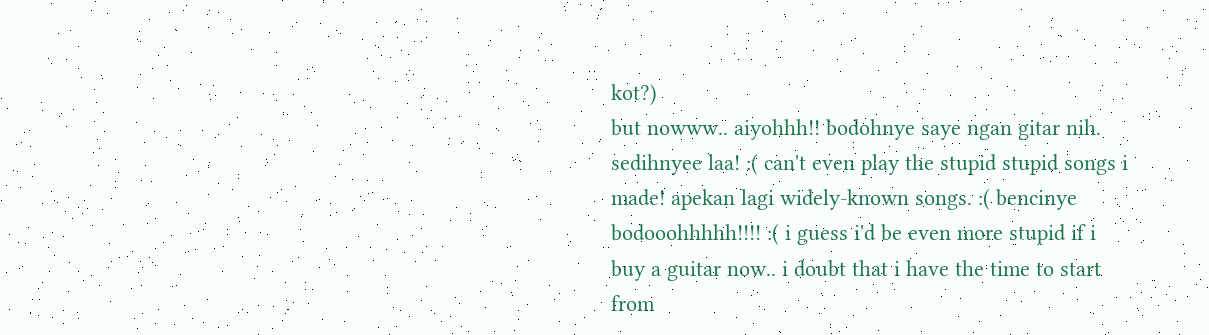kot?)
but nowww.. aiyohhh!! bodohnye saye ngan gitar nih. sedihnyee laa! :( can't even play the stupid stupid songs i made! apekan lagi widely-known songs. :( bencinye bodooohhhhh!!!! :( i guess i'd be even more stupid if i buy a guitar now.. i doubt that i have the time to start from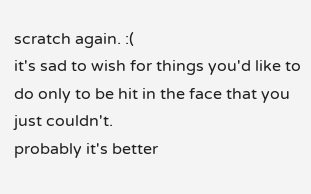scratch again. :(
it's sad to wish for things you'd like to do only to be hit in the face that you just couldn't.
probably it's better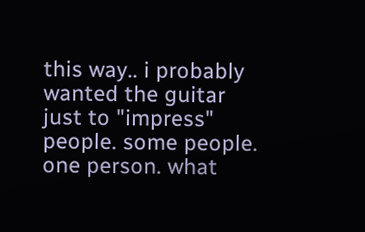this way.. i probably wanted the guitar just to "impress" people. some people. one person. what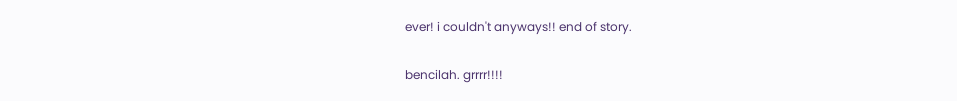ever! i couldn't anyways!! end of story.

bencilah. grrrr!!!!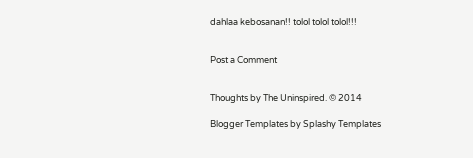dahlaa kebosanan!! tolol tolol tolol!!!


Post a Comment


Thoughts by The Uninspired. © 2014

Blogger Templates by Splashy Templates